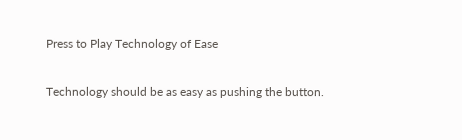Press to Play Technology of Ease

Technology should be as easy as pushing the button.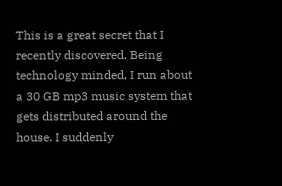This is a great secret that I recently discovered. Being technology minded, I run about a 30 GB mp3 music system that gets distributed around the house. I suddenly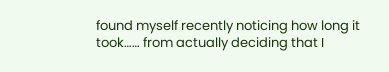found myself recently noticing how long it took…… from actually deciding that I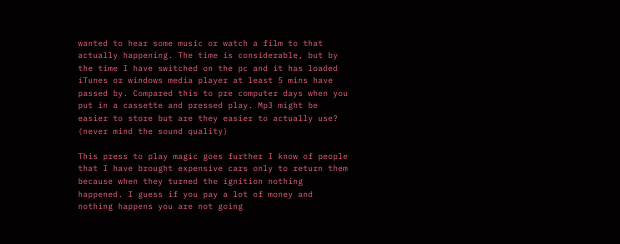wanted to hear some music or watch a film to that actually happening. The time is considerable, but by the time I have switched on the pc and it has loaded iTunes or windows media player at least 5 mins have passed by. Compared this to pre computer days when you put in a cassette and pressed play. Mp3 might be easier to store but are they easier to actually use? (never mind the sound quality)

This press to play magic goes further I know of people that I have brought expensive cars only to return them because when they turned the ignition nothing happened. I guess if you pay a lot of money and nothing happens you are not going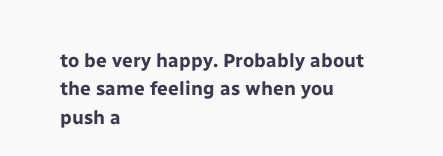to be very happy. Probably about the same feeling as when you push a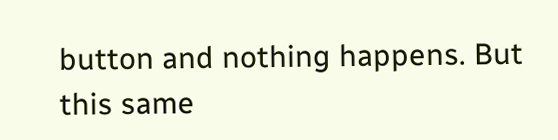button and nothing happens. But this same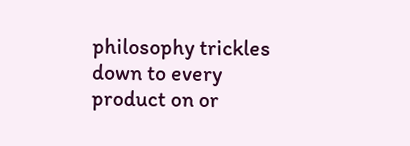philosophy trickles down to every product on or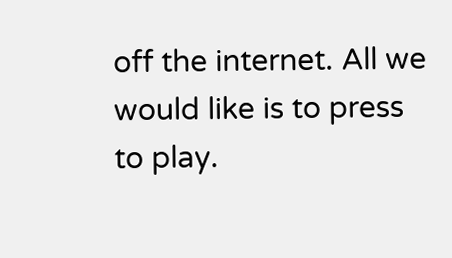off the internet. All we would like is to press to play.